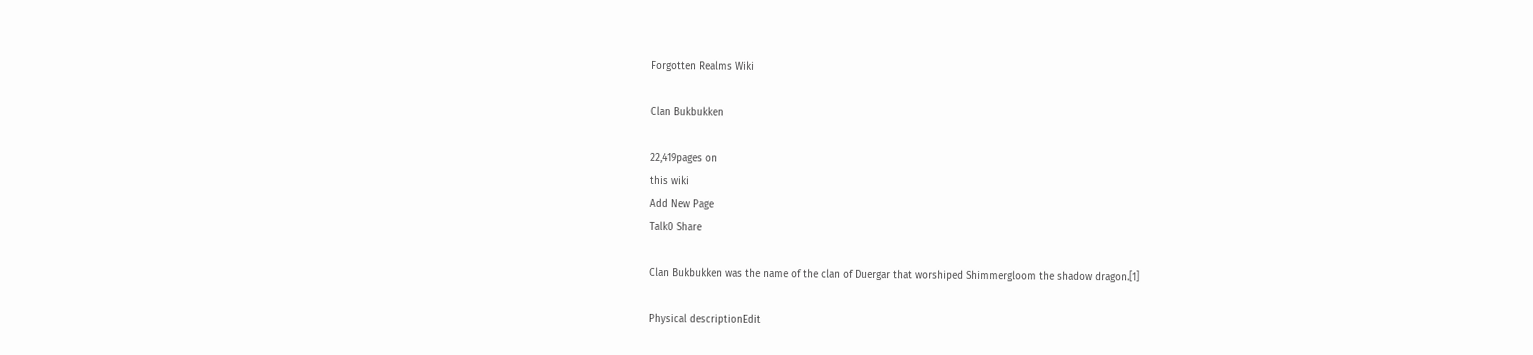Forgotten Realms Wiki

Clan Bukbukken

22,419pages on
this wiki
Add New Page
Talk0 Share

Clan Bukbukken was the name of the clan of Duergar that worshiped Shimmergloom the shadow dragon.[1]

Physical descriptionEdit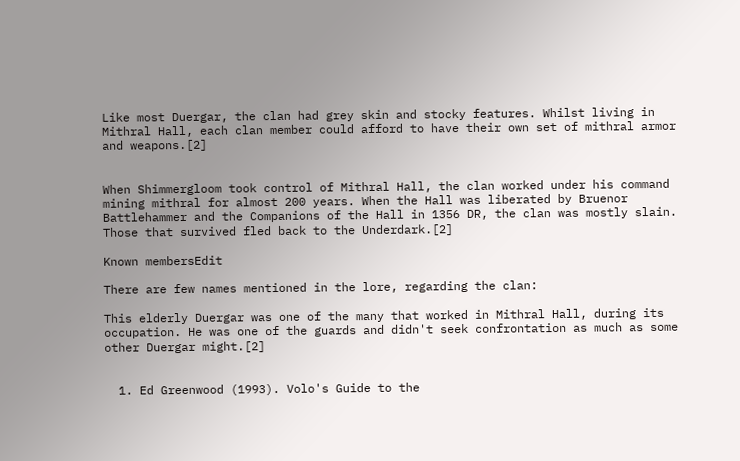Like most Duergar, the clan had grey skin and stocky features. Whilst living in Mithral Hall, each clan member could afford to have their own set of mithral armor and weapons.[2]


When Shimmergloom took control of Mithral Hall, the clan worked under his command mining mithral for almost 200 years. When the Hall was liberated by Bruenor Battlehammer and the Companions of the Hall in 1356 DR, the clan was mostly slain. Those that survived fled back to the Underdark.[2]

Known membersEdit

There are few names mentioned in the lore, regarding the clan:

This elderly Duergar was one of the many that worked in Mithral Hall, during its occupation. He was one of the guards and didn't seek confrontation as much as some other Duergar might.[2]


  1. Ed Greenwood (1993). Volo's Guide to the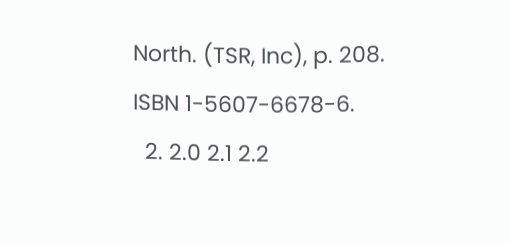North. (TSR, Inc), p. 208. ISBN 1-5607-6678-6.
  2. 2.0 2.1 2.2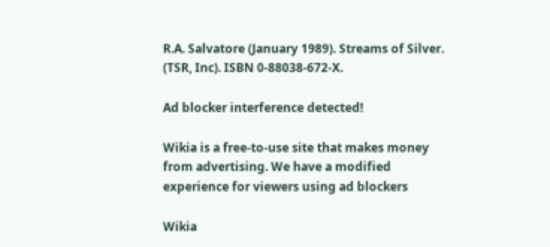R.A. Salvatore (January 1989). Streams of Silver. (TSR, Inc). ISBN 0-88038-672-X.

Ad blocker interference detected!

Wikia is a free-to-use site that makes money from advertising. We have a modified experience for viewers using ad blockers

Wikia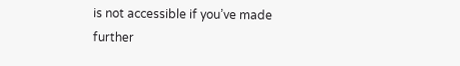is not accessible if you’ve made further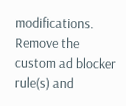modifications. Remove the custom ad blocker rule(s) and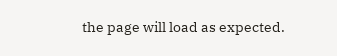the page will load as expected.